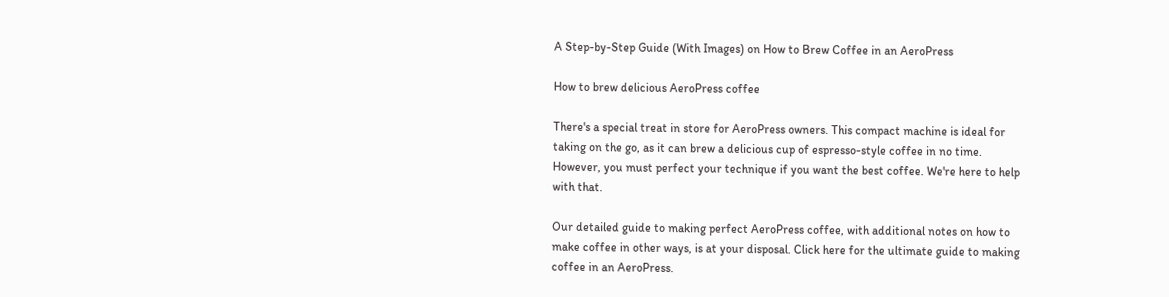A Step-by-Step Guide (With Images) on How to Brew Coffee in an AeroPress

How to brew delicious AeroPress coffee

There's a special treat in store for AeroPress owners. This compact machine is ideal for taking on the go, as it can brew a delicious cup of espresso-style coffee in no time. However, you must perfect your technique if you want the best coffee. We're here to help with that.

Our detailed guide to making perfect AeroPress coffee, with additional notes on how to make coffee in other ways, is at your disposal. Click here for the ultimate guide to making coffee in an AeroPress.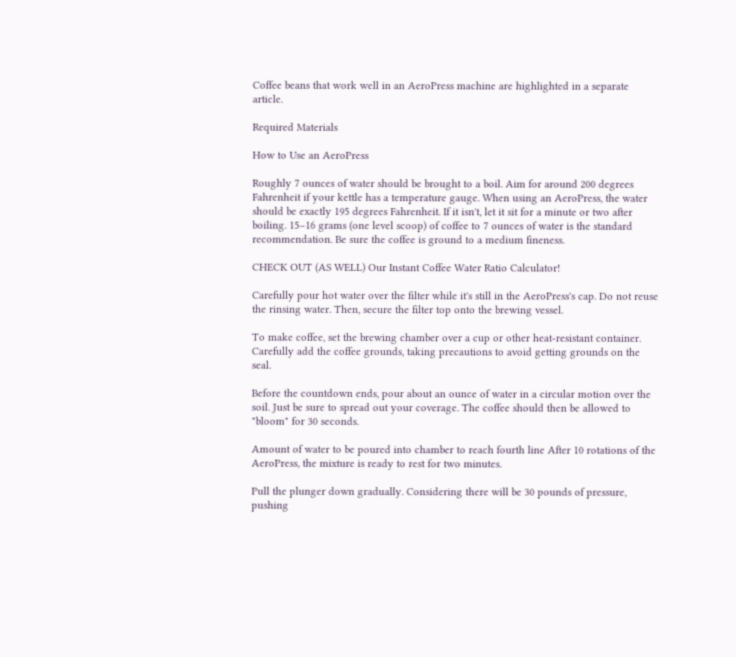Coffee beans that work well in an AeroPress machine are highlighted in a separate article.

Required Materials

How to Use an AeroPress

Roughly 7 ounces of water should be brought to a boil. Aim for around 200 degrees Fahrenheit if your kettle has a temperature gauge. When using an AeroPress, the water should be exactly 195 degrees Fahrenheit. If it isn't, let it sit for a minute or two after boiling. 15–16 grams (one level scoop) of coffee to 7 ounces of water is the standard recommendation. Be sure the coffee is ground to a medium fineness.

CHECK OUT (AS WELL) Our Instant Coffee Water Ratio Calculator!

Carefully pour hot water over the filter while it's still in the AeroPress's cap. Do not reuse the rinsing water. Then, secure the filter top onto the brewing vessel.

To make coffee, set the brewing chamber over a cup or other heat-resistant container. Carefully add the coffee grounds, taking precautions to avoid getting grounds on the seal.

Before the countdown ends, pour about an ounce of water in a circular motion over the soil. Just be sure to spread out your coverage. The coffee should then be allowed to "bloom" for 30 seconds.

Amount of water to be poured into chamber to reach fourth line After 10 rotations of the AeroPress, the mixture is ready to rest for two minutes.

Pull the plunger down gradually. Considering there will be 30 pounds of pressure, pushing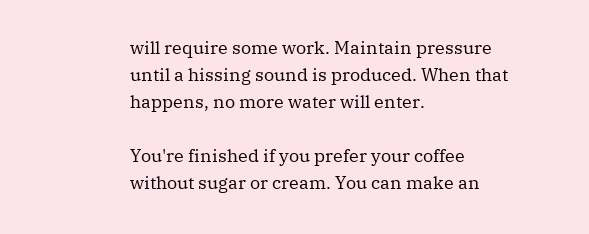will require some work. Maintain pressure until a hissing sound is produced. When that happens, no more water will enter.

You're finished if you prefer your coffee without sugar or cream. You can make an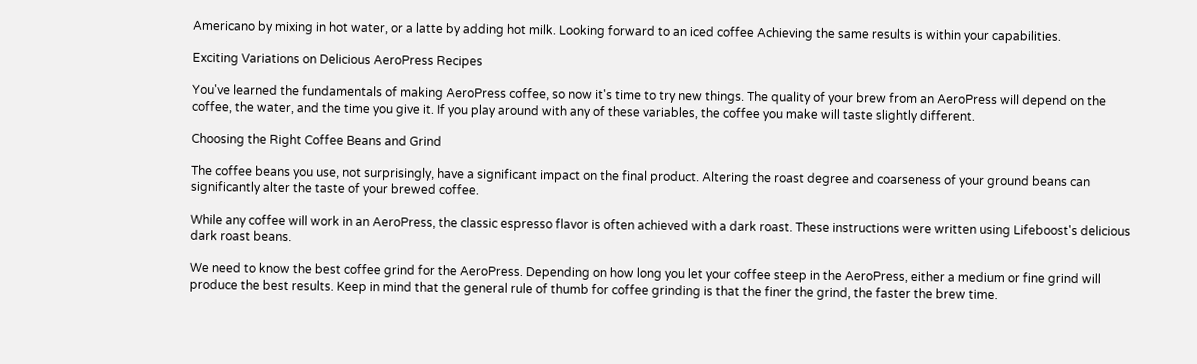Americano by mixing in hot water, or a latte by adding hot milk. Looking forward to an iced coffee Achieving the same results is within your capabilities.

Exciting Variations on Delicious AeroPress Recipes

You've learned the fundamentals of making AeroPress coffee, so now it's time to try new things. The quality of your brew from an AeroPress will depend on the coffee, the water, and the time you give it. If you play around with any of these variables, the coffee you make will taste slightly different.

Choosing the Right Coffee Beans and Grind

The coffee beans you use, not surprisingly, have a significant impact on the final product. Altering the roast degree and coarseness of your ground beans can significantly alter the taste of your brewed coffee.

While any coffee will work in an AeroPress, the classic espresso flavor is often achieved with a dark roast. These instructions were written using Lifeboost's delicious dark roast beans.

We need to know the best coffee grind for the AeroPress. Depending on how long you let your coffee steep in the AeroPress, either a medium or fine grind will produce the best results. Keep in mind that the general rule of thumb for coffee grinding is that the finer the grind, the faster the brew time.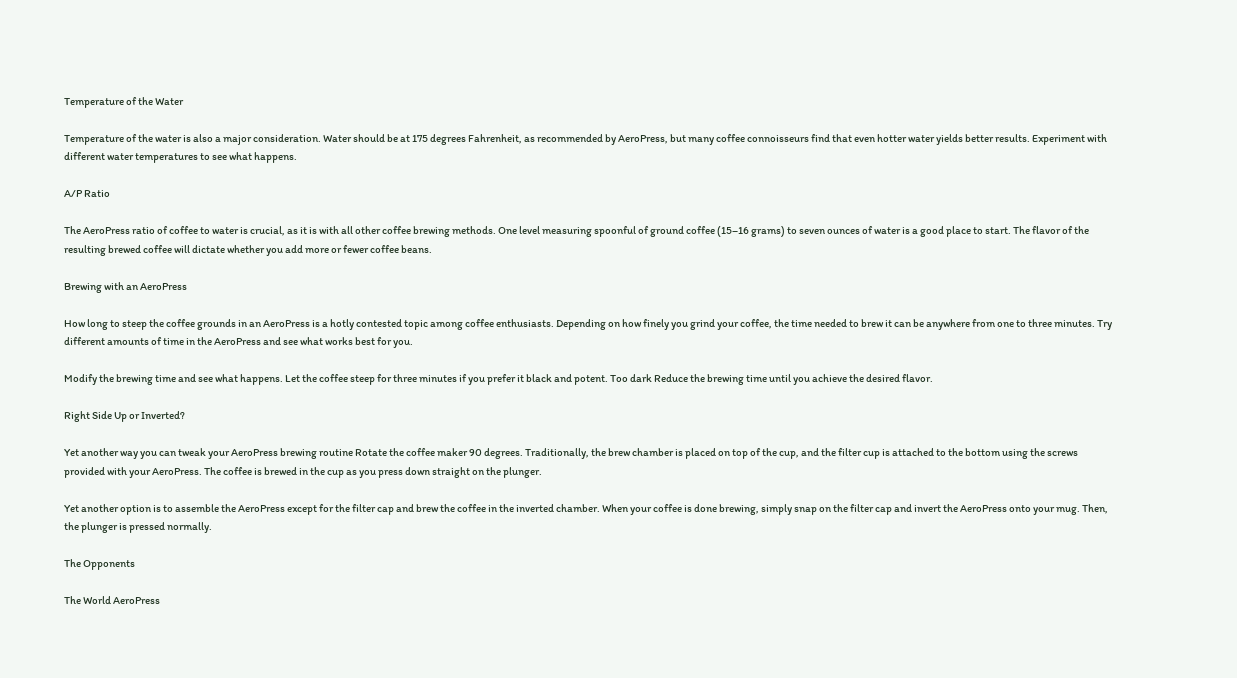Temperature of the Water

Temperature of the water is also a major consideration. Water should be at 175 degrees Fahrenheit, as recommended by AeroPress, but many coffee connoisseurs find that even hotter water yields better results. Experiment with different water temperatures to see what happens.

A/P Ratio

The AeroPress ratio of coffee to water is crucial, as it is with all other coffee brewing methods. One level measuring spoonful of ground coffee (15–16 grams) to seven ounces of water is a good place to start. The flavor of the resulting brewed coffee will dictate whether you add more or fewer coffee beans.

Brewing with an AeroPress

How long to steep the coffee grounds in an AeroPress is a hotly contested topic among coffee enthusiasts. Depending on how finely you grind your coffee, the time needed to brew it can be anywhere from one to three minutes. Try different amounts of time in the AeroPress and see what works best for you.

Modify the brewing time and see what happens. Let the coffee steep for three minutes if you prefer it black and potent. Too dark Reduce the brewing time until you achieve the desired flavor.

Right Side Up or Inverted?

Yet another way you can tweak your AeroPress brewing routine Rotate the coffee maker 90 degrees. Traditionally, the brew chamber is placed on top of the cup, and the filter cup is attached to the bottom using the screws provided with your AeroPress. The coffee is brewed in the cup as you press down straight on the plunger.

Yet another option is to assemble the AeroPress except for the filter cap and brew the coffee in the inverted chamber. When your coffee is done brewing, simply snap on the filter cap and invert the AeroPress onto your mug. Then, the plunger is pressed normally.

The Opponents

The World AeroPress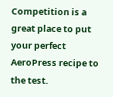Competition is a great place to put your perfect AeroPress recipe to the test.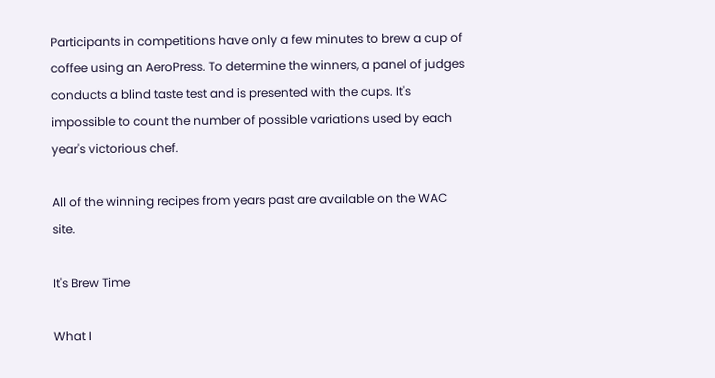Participants in competitions have only a few minutes to brew a cup of coffee using an AeroPress. To determine the winners, a panel of judges conducts a blind taste test and is presented with the cups. It's impossible to count the number of possible variations used by each year's victorious chef.

All of the winning recipes from years past are available on the WAC site.

It's Brew Time

What I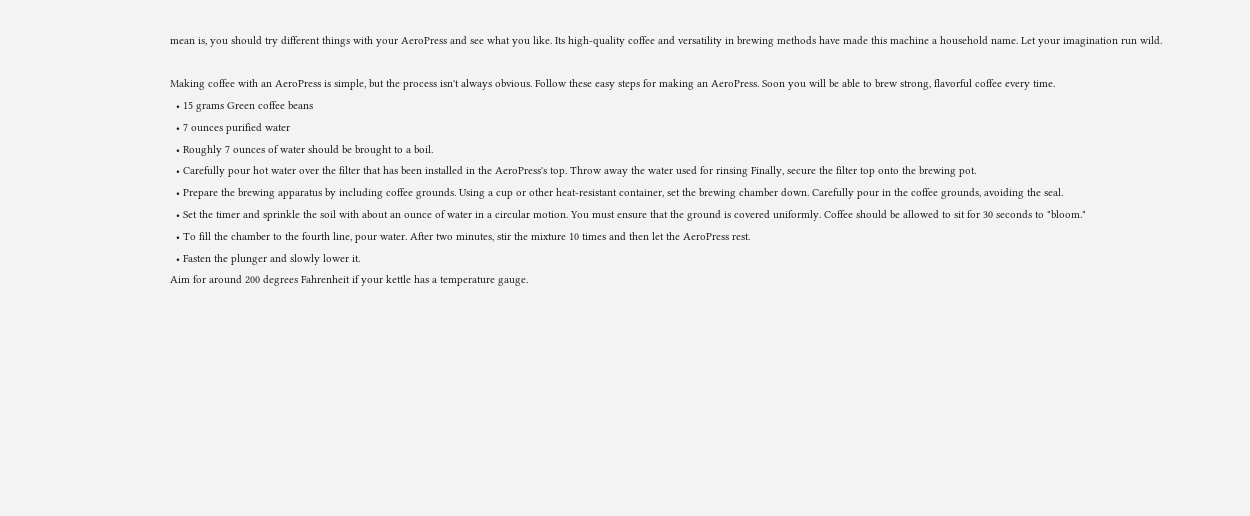mean is, you should try different things with your AeroPress and see what you like. Its high-quality coffee and versatility in brewing methods have made this machine a household name. Let your imagination run wild.

Making coffee with an AeroPress is simple, but the process isn't always obvious. Follow these easy steps for making an AeroPress. Soon you will be able to brew strong, flavorful coffee every time.
  • 15 grams Green coffee beans
  • 7 ounces purified water
  • Roughly 7 ounces of water should be brought to a boil.
  • Carefully pour hot water over the filter that has been installed in the AeroPress's top. Throw away the water used for rinsing Finally, secure the filter top onto the brewing pot.
  • Prepare the brewing apparatus by including coffee grounds. Using a cup or other heat-resistant container, set the brewing chamber down. Carefully pour in the coffee grounds, avoiding the seal.
  • Set the timer and sprinkle the soil with about an ounce of water in a circular motion. You must ensure that the ground is covered uniformly. Coffee should be allowed to sit for 30 seconds to "bloom."
  • To fill the chamber to the fourth line, pour water. After two minutes, stir the mixture 10 times and then let the AeroPress rest.
  • Fasten the plunger and slowly lower it.
Aim for around 200 degrees Fahrenheit if your kettle has a temperature gauge.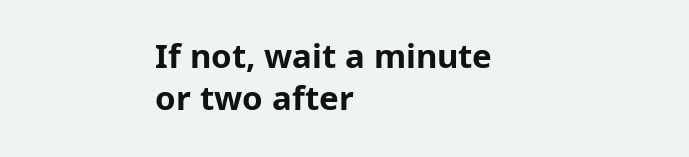If not, wait a minute or two after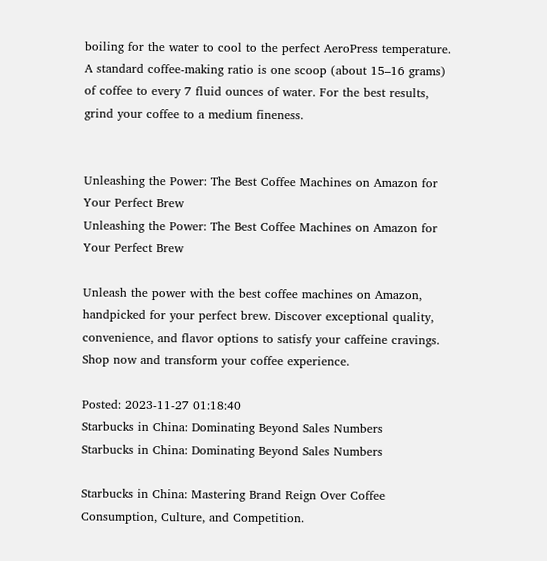boiling for the water to cool to the perfect AeroPress temperature. A standard coffee-making ratio is one scoop (about 15–16 grams) of coffee to every 7 fluid ounces of water. For the best results, grind your coffee to a medium fineness.


Unleashing the Power: The Best Coffee Machines on Amazon for Your Perfect Brew
Unleashing the Power: The Best Coffee Machines on Amazon for Your Perfect Brew

Unleash the power with the best coffee machines on Amazon, handpicked for your perfect brew. Discover exceptional quality, convenience, and flavor options to satisfy your caffeine cravings. Shop now and transform your coffee experience.

Posted: 2023-11-27 01:18:40
Starbucks in China: Dominating Beyond Sales Numbers
Starbucks in China: Dominating Beyond Sales Numbers

Starbucks in China: Mastering Brand Reign Over Coffee Consumption, Culture, and Competition.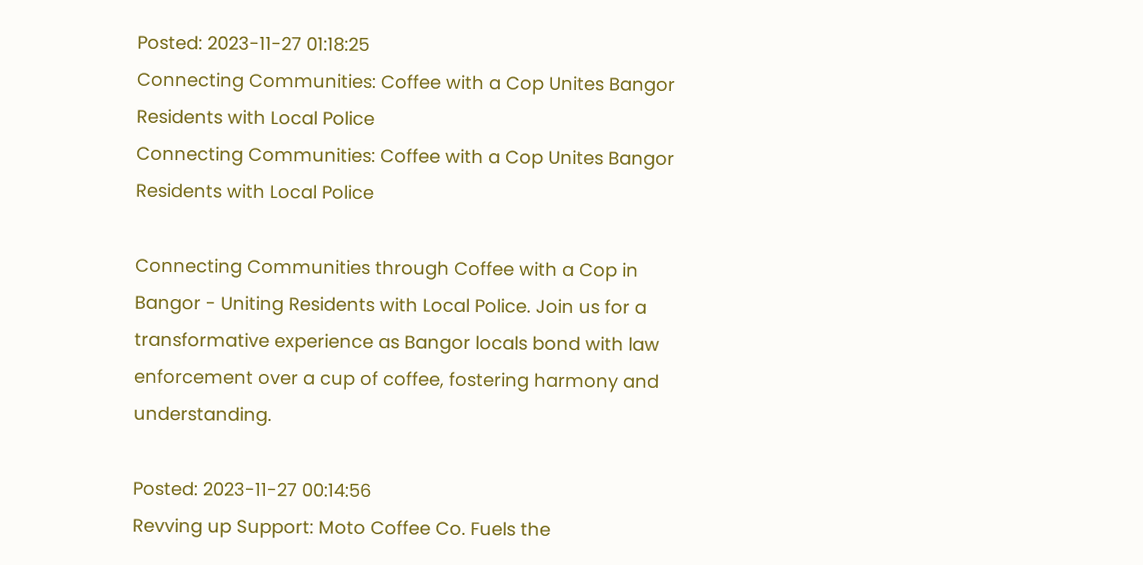Posted: 2023-11-27 01:18:25
Connecting Communities: Coffee with a Cop Unites Bangor Residents with Local Police
Connecting Communities: Coffee with a Cop Unites Bangor Residents with Local Police

Connecting Communities through Coffee with a Cop in Bangor - Uniting Residents with Local Police. Join us for a transformative experience as Bangor locals bond with law enforcement over a cup of coffee, fostering harmony and understanding.

Posted: 2023-11-27 00:14:56
Revving up Support: Moto Coffee Co. Fuels the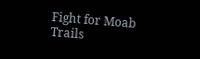Fight for Moab Trails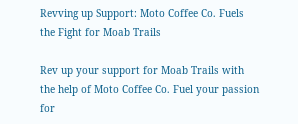Revving up Support: Moto Coffee Co. Fuels the Fight for Moab Trails

Rev up your support for Moab Trails with the help of Moto Coffee Co. Fuel your passion for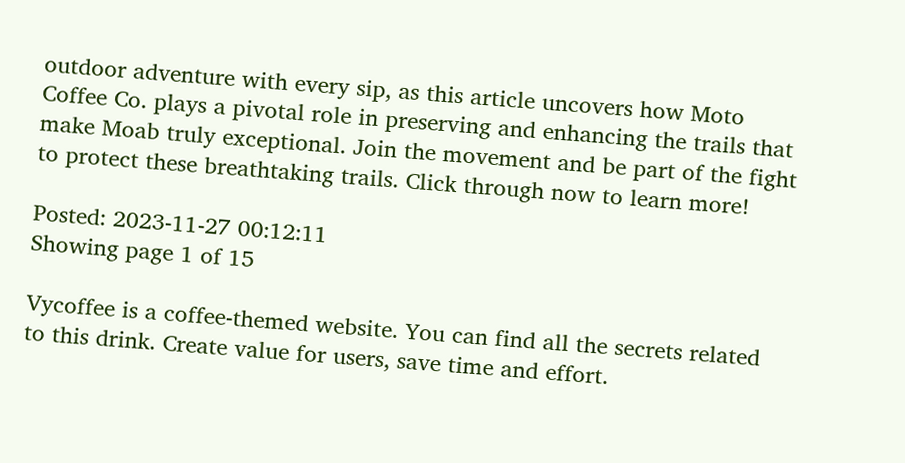outdoor adventure with every sip, as this article uncovers how Moto Coffee Co. plays a pivotal role in preserving and enhancing the trails that make Moab truly exceptional. Join the movement and be part of the fight to protect these breathtaking trails. Click through now to learn more!

Posted: 2023-11-27 00:12:11
Showing page 1 of 15

Vycoffee is a coffee-themed website. You can find all the secrets related to this drink. Create value for users, save time and effort.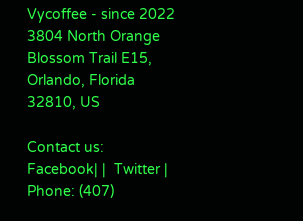Vycoffee - since 2022
3804 North Orange Blossom Trail E15, Orlando, Florida 32810, US

Contact us:
Facebook| |  Twitter |
Phone: (407)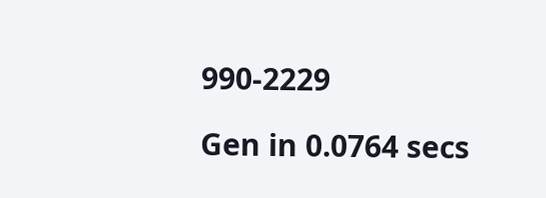990-2229

Gen in 0.0764 secs